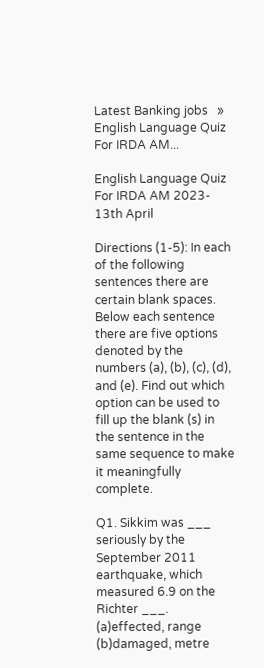Latest Banking jobs   »   English Language Quiz For IRDA AM...

English Language Quiz For IRDA AM 2023- 13th April

Directions (1-5): In each of the following sentences there are certain blank spaces. Below each sentence there are five options denoted by the numbers (a), (b), (c), (d), and (e). Find out which option can be used to fill up the blank (s) in the sentence in the same sequence to make it meaningfully complete.

Q1. Sikkim was ___ seriously by the September 2011 earthquake, which measured 6.9 on the Richter ___.
(a)effected, range
(b)damaged, metre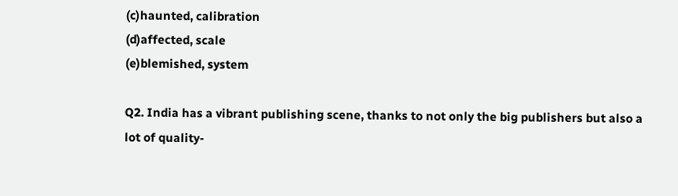(c)haunted, calibration
(d)affected, scale
(e)blemished, system

Q2. India has a vibrant publishing scene, thanks to not only the big publishers but also a lot of quality-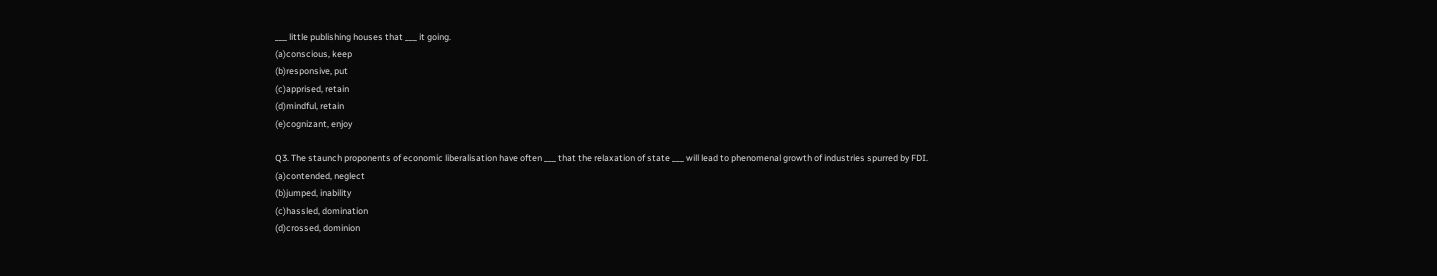___ little publishing houses that ___ it going.
(a)conscious, keep
(b)responsive, put
(c)apprised, retain
(d)mindful, retain
(e)cognizant, enjoy

Q3. The staunch proponents of economic liberalisation have often ___ that the relaxation of state ___ will lead to phenomenal growth of industries spurred by FDI.
(a)contended, neglect
(b)jumped, inability
(c)hassled, domination
(d)crossed, dominion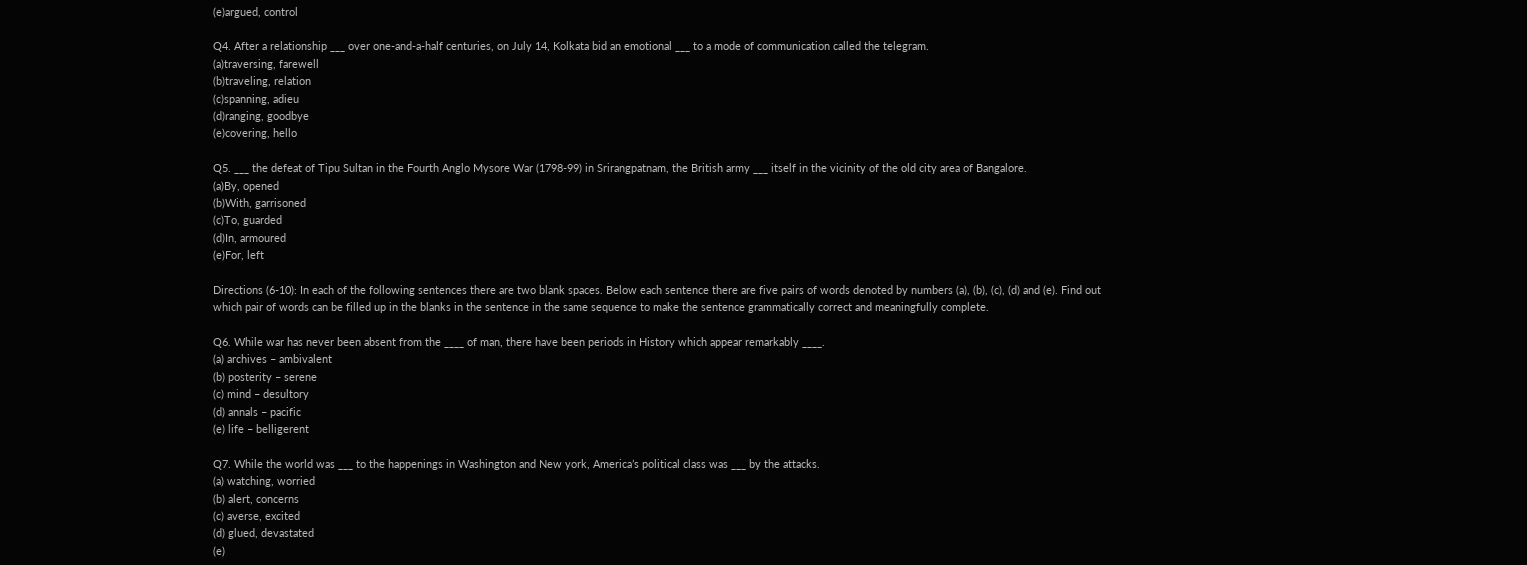(e)argued, control

Q4. After a relationship ___ over one-and-a-half centuries, on July 14, Kolkata bid an emotional ___ to a mode of communication called the telegram.
(a)traversing, farewell
(b)traveling, relation
(c)spanning, adieu
(d)ranging, goodbye
(e)covering, hello

Q5. ___ the defeat of Tipu Sultan in the Fourth Anglo Mysore War (1798-99) in Srirangpatnam, the British army ___ itself in the vicinity of the old city area of Bangalore.
(a)By, opened
(b)With, garrisoned
(c)To, guarded
(d)In, armoured
(e)For, left

Directions (6-10): In each of the following sentences there are two blank spaces. Below each sentence there are five pairs of words denoted by numbers (a), (b), (c), (d) and (e). Find out which pair of words can be filled up in the blanks in the sentence in the same sequence to make the sentence grammatically correct and meaningfully complete.

Q6. While war has never been absent from the ____ of man, there have been periods in History which appear remarkably ____.
(a) archives – ambivalent
(b) posterity – serene
(c) mind – desultory
(d) annals – pacific
(e) life – belligerent

Q7. While the world was ___ to the happenings in Washington and New york, America’s political class was ___ by the attacks.
(a) watching, worried
(b) alert, concerns
(c) averse, excited
(d) glued, devastated
(e)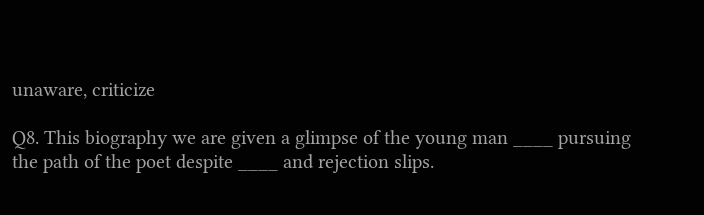unaware, criticize

Q8. This biography we are given a glimpse of the young man ____ pursuing the path of the poet despite ____ and rejection slips.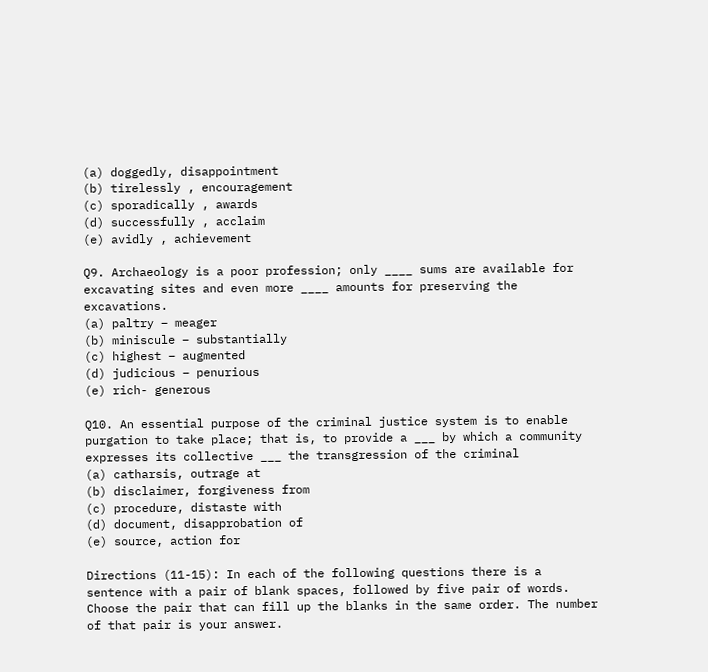(a) doggedly, disappointment
(b) tirelessly , encouragement
(c) sporadically , awards
(d) successfully , acclaim
(e) avidly , achievement

Q9. Archaeology is a poor profession; only ____ sums are available for excavating sites and even more ____ amounts for preserving the excavations.
(a) paltry – meager
(b) miniscule – substantially
(c) highest – augmented
(d) judicious – penurious
(e) rich- generous

Q10. An essential purpose of the criminal justice system is to enable purgation to take place; that is, to provide a ___ by which a community expresses its collective ___ the transgression of the criminal
(a) catharsis, outrage at
(b) disclaimer, forgiveness from
(c) procedure, distaste with
(d) document, disapprobation of
(e) source, action for

Directions (11-15): In each of the following questions there is a sentence with a pair of blank spaces, followed by five pair of words. Choose the pair that can fill up the blanks in the same order. The number of that pair is your answer.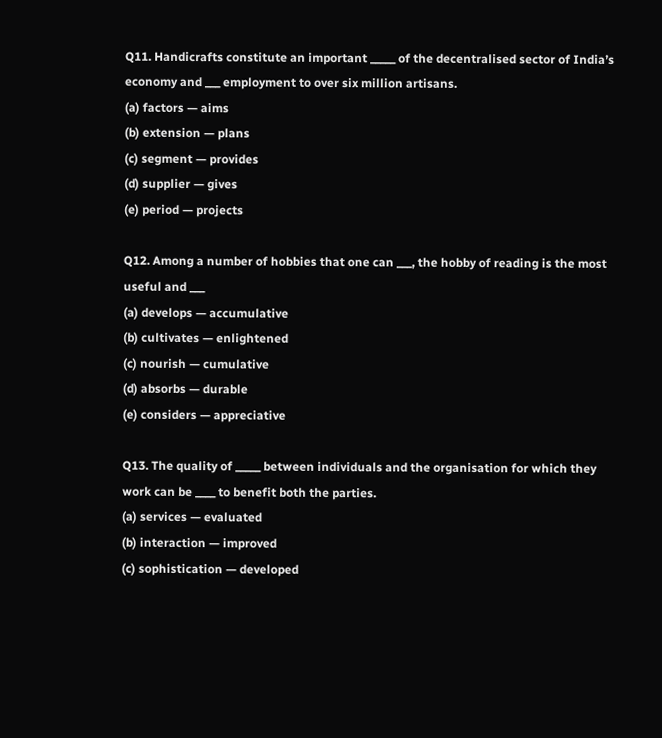Q11. Handicrafts constitute an important _____ of the decentralised sector of India’s economy and ___ employment to over six million artisans.
(a) factors — aims
(b) extension — plans
(c) segment — provides
(d) supplier — gives
(e) period — projects

Q12. Among a number of hobbies that one can ___, the hobby of reading is the most useful and ___
(a) develops — accumulative
(b) cultivates — enlightened
(c) nourish — cumulative
(d) absorbs — durable
(e) considers — appreciative

Q13. The quality of _____ between individuals and the organisation for which they work can be ____ to benefit both the parties.
(a) services — evaluated
(b) interaction — improved
(c) sophistication — developed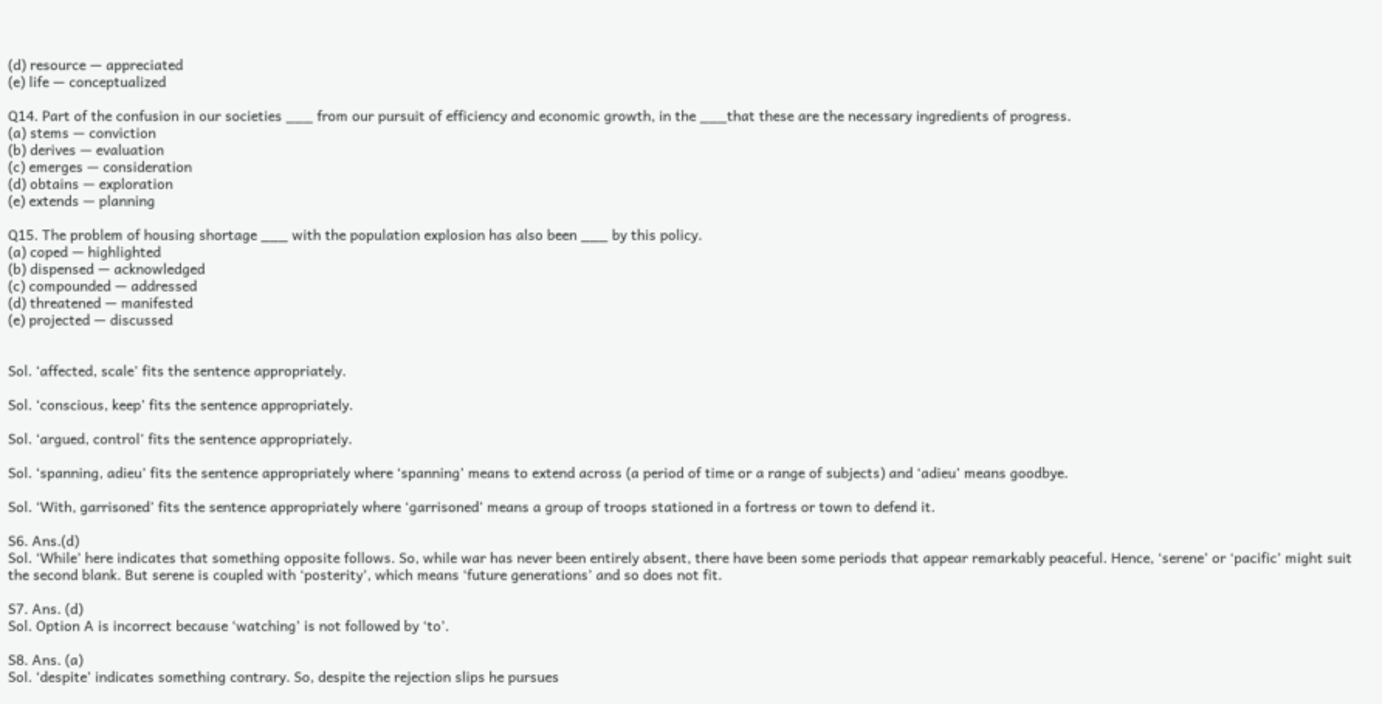(d) resource — appreciated
(e) life — conceptualized

Q14. Part of the confusion in our societies ___ from our pursuit of efficiency and economic growth, in the ___that these are the necessary ingredients of progress.
(a) stems — conviction
(b) derives — evaluation
(c) emerges — consideration
(d) obtains — exploration
(e) extends — planning

Q15. The problem of housing shortage ___ with the population explosion has also been ___ by this policy.
(a) coped — highlighted
(b) dispensed — acknowledged
(c) compounded — addressed
(d) threatened — manifested
(e) projected — discussed


Sol. ‘affected, scale’ fits the sentence appropriately.

Sol. ‘conscious, keep’ fits the sentence appropriately.

Sol. ‘argued, control’ fits the sentence appropriately.

Sol. ‘spanning, adieu’ fits the sentence appropriately where ‘spanning’ means to extend across (a period of time or a range of subjects) and ‘adieu’ means goodbye.

Sol. ‘With, garrisoned’ fits the sentence appropriately where ‘garrisoned’ means a group of troops stationed in a fortress or town to defend it.

S6. Ans.(d)
Sol. ‘While’ here indicates that something opposite follows. So, while war has never been entirely absent, there have been some periods that appear remarkably peaceful. Hence, ‘serene’ or ‘pacific’ might suit the second blank. But serene is coupled with ‘posterity’, which means ‘future generations’ and so does not fit.

S7. Ans. (d)
Sol. Option A is incorrect because ‘watching’ is not followed by ‘to’.

S8. Ans. (a)
Sol. ‘despite’ indicates something contrary. So, despite the rejection slips he pursues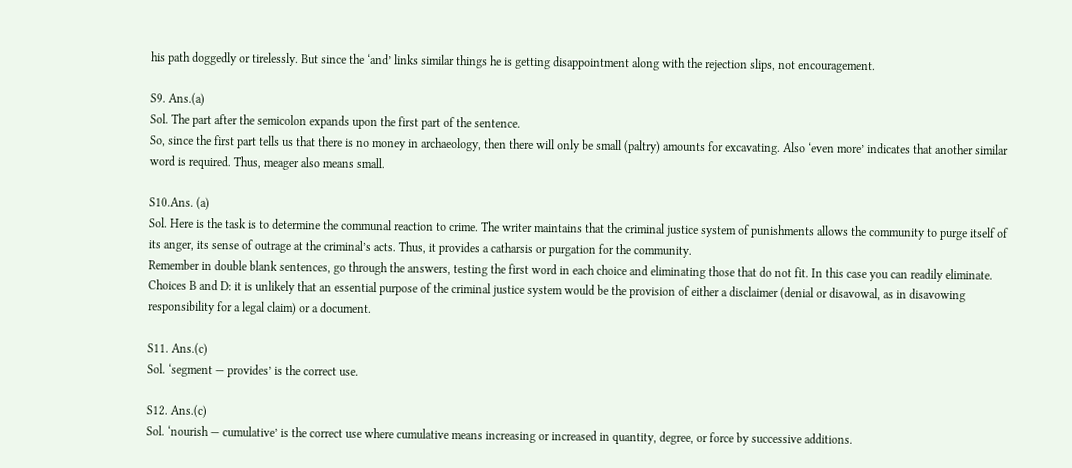his path doggedly or tirelessly. But since the ‘and’ links similar things he is getting disappointment along with the rejection slips, not encouragement.

S9. Ans.(a)
Sol. The part after the semicolon expands upon the first part of the sentence.
So, since the first part tells us that there is no money in archaeology, then there will only be small (paltry) amounts for excavating. Also ‘even more’ indicates that another similar word is required. Thus, meager also means small.

S10.Ans. (a)
Sol. Here is the task is to determine the communal reaction to crime. The writer maintains that the criminal justice system of punishments allows the community to purge itself of its anger, its sense of outrage at the criminal’s acts. Thus, it provides a catharsis or purgation for the community.
Remember in double blank sentences, go through the answers, testing the first word in each choice and eliminating those that do not fit. In this case you can readily eliminate.
Choices B and D: it is unlikely that an essential purpose of the criminal justice system would be the provision of either a disclaimer (denial or disavowal, as in disavowing responsibility for a legal claim) or a document.

S11. Ans.(c)
Sol. ‘segment — provides’ is the correct use.

S12. Ans.(c)
Sol. ‘nourish — cumulative’ is the correct use where cumulative means increasing or increased in quantity, degree, or force by successive additions.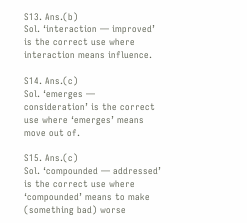S13. Ans.(b)
Sol. ‘interaction — improved’ is the correct use where interaction means influence.

S14. Ans.(c)
Sol. ‘emerges — consideration’ is the correct use where ‘emerges’ means move out of.

S15. Ans.(c)
Sol. ‘compounded — addressed’ is the correct use where ‘compounded’ means to make (something bad) worse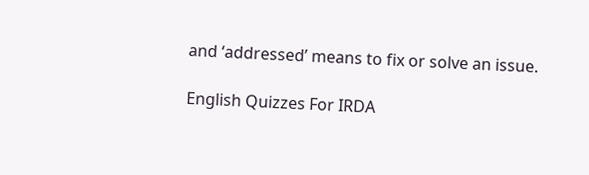and ‘addressed’ means to fix or solve an issue.

English Quizzes For IRDA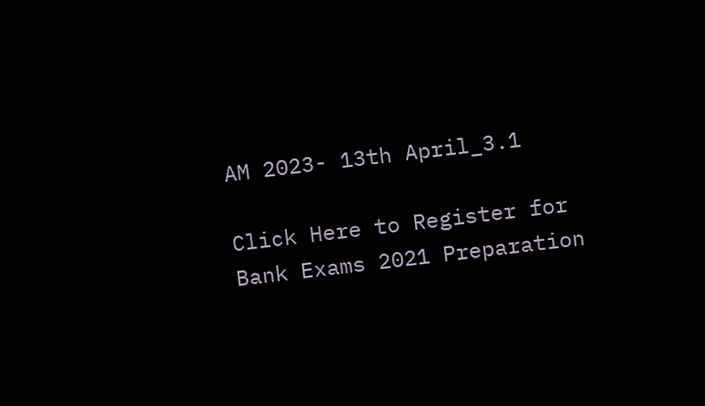AM 2023- 13th April_3.1

Click Here to Register for Bank Exams 2021 Preparation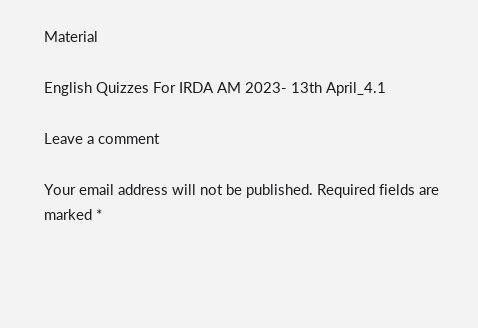Material

English Quizzes For IRDA AM 2023- 13th April_4.1

Leave a comment

Your email address will not be published. Required fields are marked *